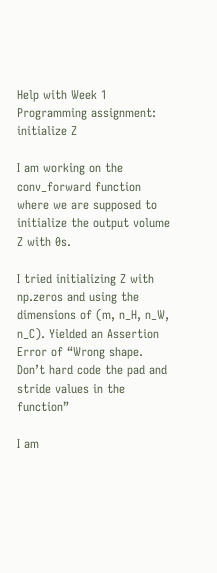Help with Week 1 Programming assignment: initialize Z

I am working on the conv_forward function where we are supposed to initialize the output volume Z with 0s.

I tried initializing Z with np.zeros and using the dimensions of (m, n_H, n_W, n_C). Yielded an Assertion Error of “Wrong shape. Don’t hard code the pad and stride values in the function”

I am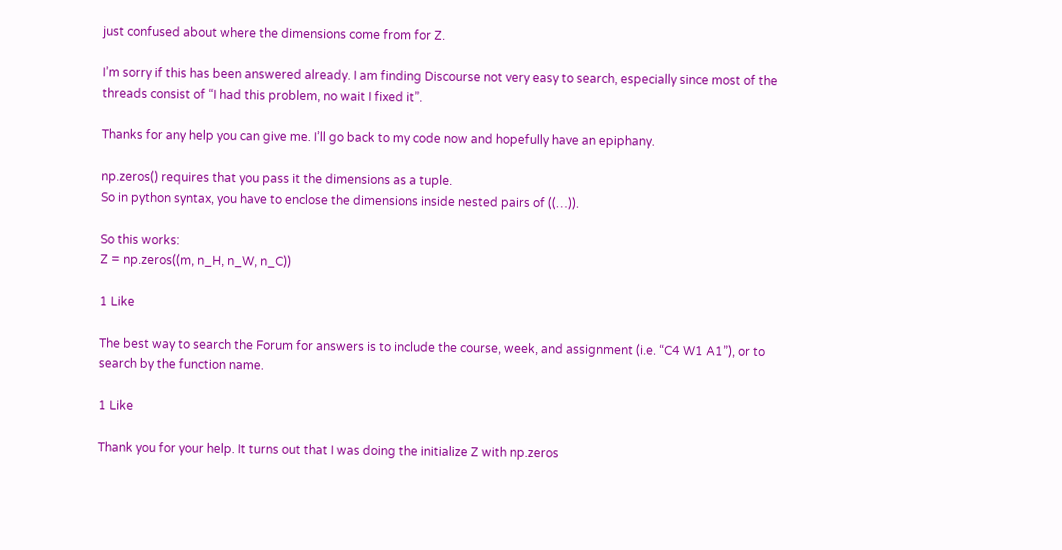just confused about where the dimensions come from for Z.

I’m sorry if this has been answered already. I am finding Discourse not very easy to search, especially since most of the threads consist of “I had this problem, no wait I fixed it”.

Thanks for any help you can give me. I’ll go back to my code now and hopefully have an epiphany.

np.zeros() requires that you pass it the dimensions as a tuple.
So in python syntax, you have to enclose the dimensions inside nested pairs of ((…)).

So this works:
Z = np.zeros((m, n_H, n_W, n_C))

1 Like

The best way to search the Forum for answers is to include the course, week, and assignment (i.e. “C4 W1 A1”), or to search by the function name.

1 Like

Thank you for your help. It turns out that I was doing the initialize Z with np.zeros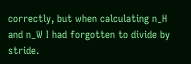correctly, but when calculating n_H and n_W I had forgotten to divide by stride.